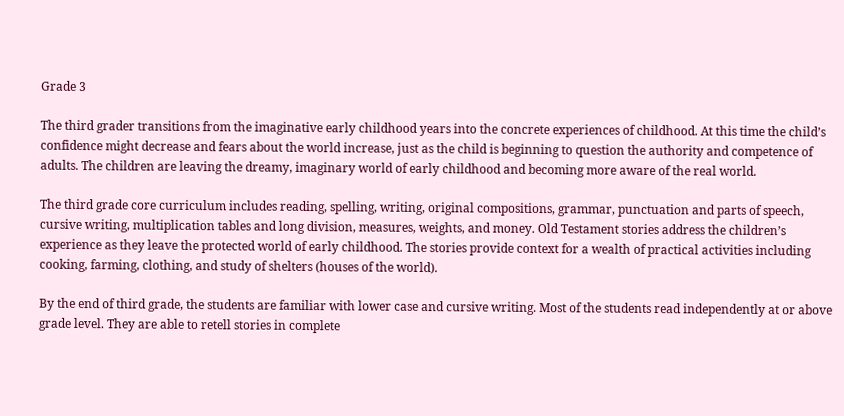Grade 3

The third grader transitions from the imaginative early childhood years into the concrete experiences of childhood. At this time the child’s confidence might decrease and fears about the world increase, just as the child is beginning to question the authority and competence of adults. The children are leaving the dreamy, imaginary world of early childhood and becoming more aware of the real world.

The third grade core curriculum includes reading, spelling, writing, original compositions, grammar, punctuation and parts of speech, cursive writing, multiplication tables and long division, measures, weights, and money. Old Testament stories address the children’s experience as they leave the protected world of early childhood. The stories provide context for a wealth of practical activities including cooking, farming, clothing, and study of shelters (houses of the world).

By the end of third grade, the students are familiar with lower case and cursive writing. Most of the students read independently at or above grade level. They are able to retell stories in complete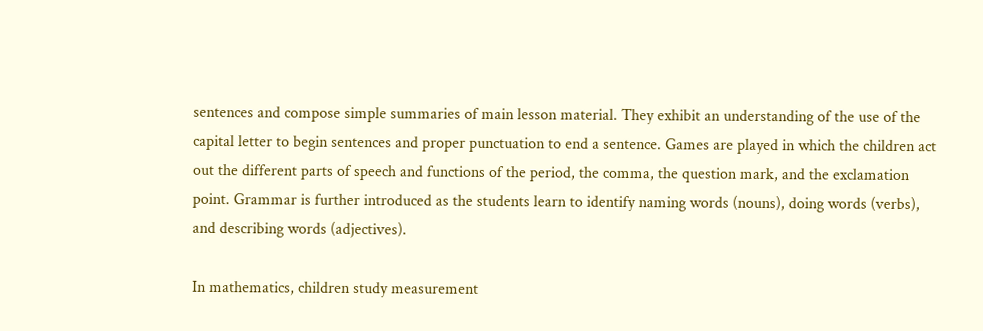sentences and compose simple summaries of main lesson material. They exhibit an understanding of the use of the capital letter to begin sentences and proper punctuation to end a sentence. Games are played in which the children act out the different parts of speech and functions of the period, the comma, the question mark, and the exclamation point. Grammar is further introduced as the students learn to identify naming words (nouns), doing words (verbs), and describing words (adjectives).

In mathematics, children study measurement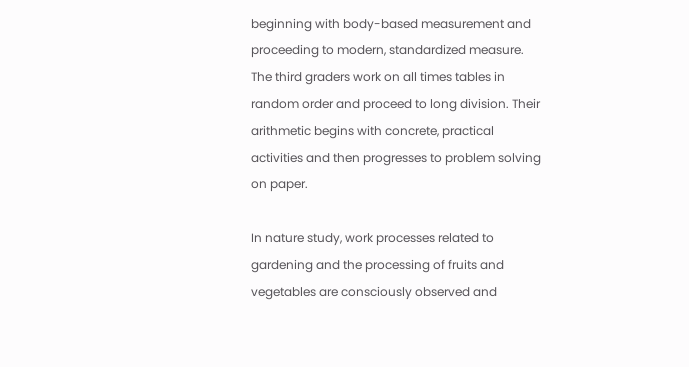beginning with body-based measurement and proceeding to modern, standardized measure. The third graders work on all times tables in random order and proceed to long division. Their arithmetic begins with concrete, practical activities and then progresses to problem solving on paper.

In nature study, work processes related to gardening and the processing of fruits and vegetables are consciously observed and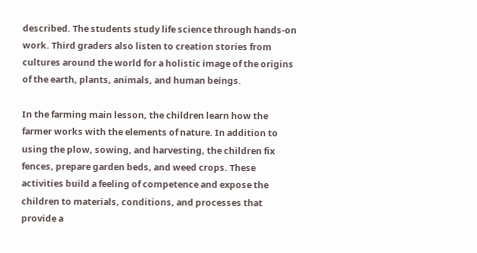described. The students study life science through hands-on work. Third graders also listen to creation stories from cultures around the world for a holistic image of the origins of the earth, plants, animals, and human beings.

In the farming main lesson, the children learn how the farmer works with the elements of nature. In addition to using the plow, sowing, and harvesting, the children fix fences, prepare garden beds, and weed crops. These activities build a feeling of competence and expose the children to materials, conditions, and processes that provide a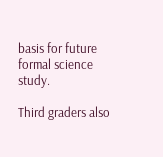basis for future formal science study.

Third graders also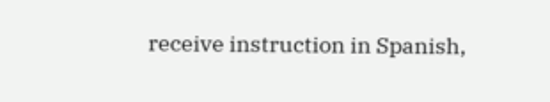receive instruction in Spanish,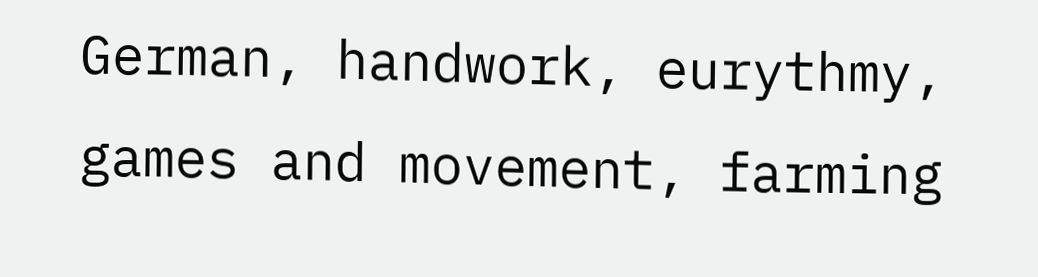German, handwork, eurythmy, games and movement, farming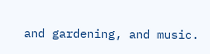and gardening, and music.